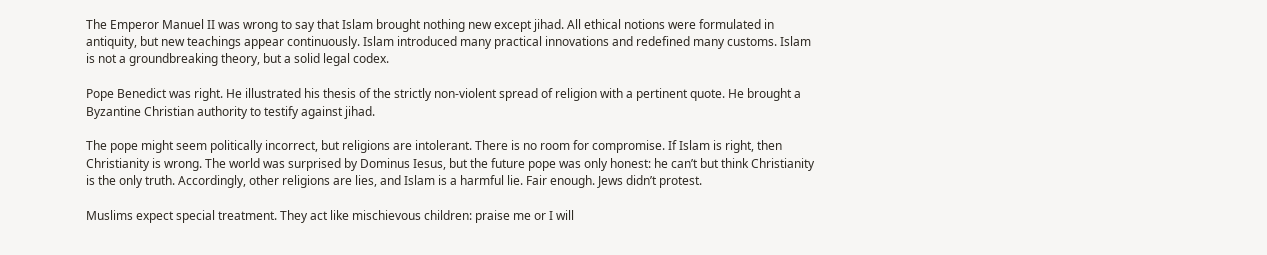The Emperor Manuel II was wrong to say that Islam brought nothing new except jihad. All ethical notions were formulated in antiquity, but new teachings appear continuously. Islam introduced many practical innovations and redefined many customs. Islam is not a groundbreaking theory, but a solid legal codex.

Pope Benedict was right. He illustrated his thesis of the strictly non-violent spread of religion with a pertinent quote. He brought a Byzantine Christian authority to testify against jihad.

The pope might seem politically incorrect, but religions are intolerant. There is no room for compromise. If Islam is right, then Christianity is wrong. The world was surprised by Dominus Iesus, but the future pope was only honest: he can’t but think Christianity is the only truth. Accordingly, other religions are lies, and Islam is a harmful lie. Fair enough. Jews didn’t protest.

Muslims expect special treatment. They act like mischievous children: praise me or I will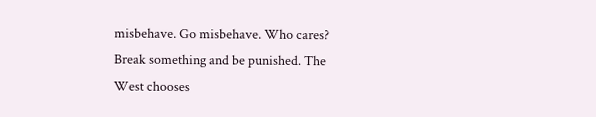misbehave. Go misbehave. Who cares? Break something and be punished. The West chooses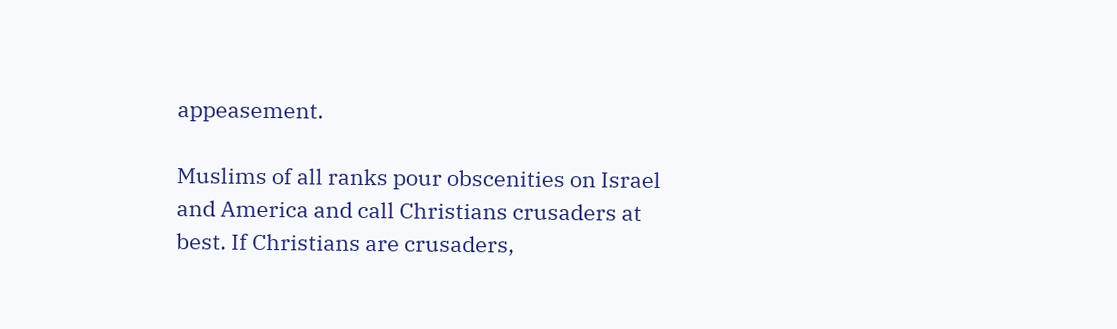appeasement.

Muslims of all ranks pour obscenities on Israel and America and call Christians crusaders at best. If Christians are crusaders,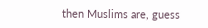then Muslims are, guess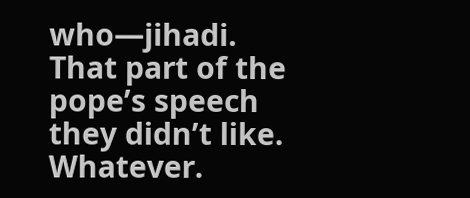who—jihadi. That part of the pope’s speech they didn’t like. Whatever.